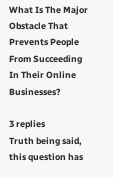What Is The Major Obstacle That Prevents People From Succeeding In Their Online Businesses?

3 replies
Truth being said, this question has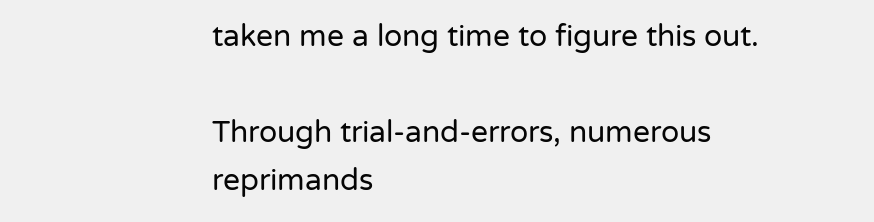taken me a long time to figure this out.

Through trial-and-errors, numerous reprimands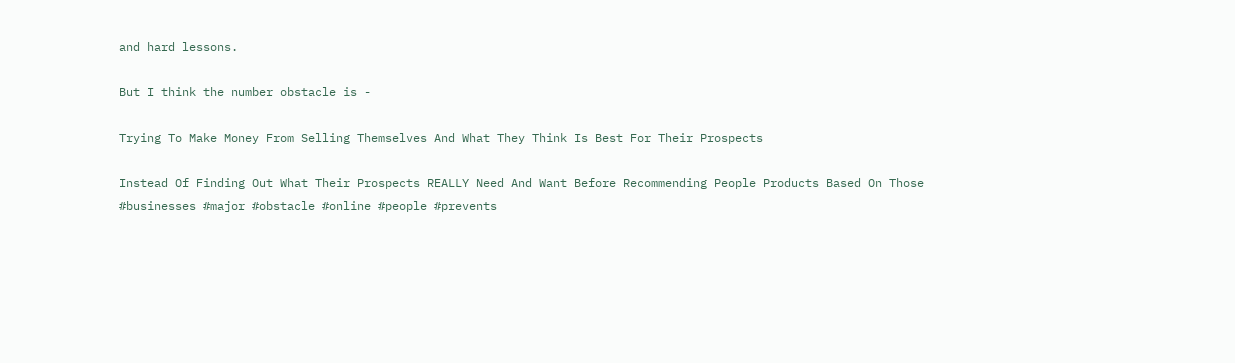and hard lessons.

But I think the number obstacle is -

Trying To Make Money From Selling Themselves And What They Think Is Best For Their Prospects

Instead Of Finding Out What Their Prospects REALLY Need And Want Before Recommending People Products Based On Those
#businesses #major #obstacle #online #people #prevents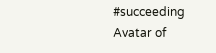#succeeding
Avatar of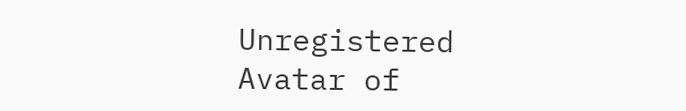Unregistered
Avatar of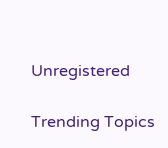Unregistered

Trending Topics